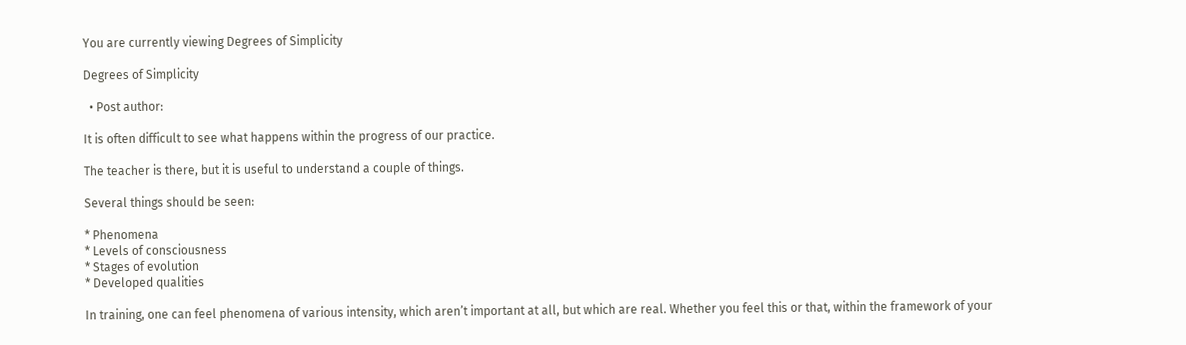You are currently viewing Degrees of Simplicity

Degrees of Simplicity

  • Post author:

It is often difficult to see what happens within the progress of our practice.

The teacher is there, but it is useful to understand a couple of things.

Several things should be seen:

* Phenomena
* Levels of consciousness
* Stages of evolution
* Developed qualities

In training, one can feel phenomena of various intensity, which aren’t important at all, but which are real. Whether you feel this or that, within the framework of your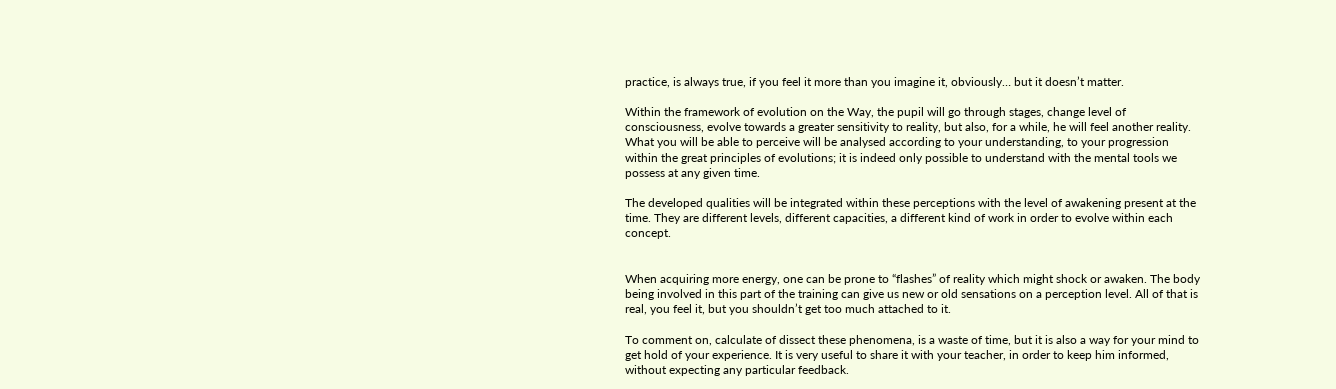practice, is always true, if you feel it more than you imagine it, obviously… but it doesn’t matter.

Within the framework of evolution on the Way, the pupil will go through stages, change level of consciousness, evolve towards a greater sensitivity to reality, but also, for a while, he will feel another reality. What you will be able to perceive will be analysed according to your understanding, to your progression within the great principles of evolutions; it is indeed only possible to understand with the mental tools we possess at any given time.

The developed qualities will be integrated within these perceptions with the level of awakening present at the time. They are different levels, different capacities, a different kind of work in order to evolve within each concept.


When acquiring more energy, one can be prone to “flashes” of reality which might shock or awaken. The body being involved in this part of the training can give us new or old sensations on a perception level. All of that is real, you feel it, but you shouldn’t get too much attached to it.

To comment on, calculate of dissect these phenomena, is a waste of time, but it is also a way for your mind to get hold of your experience. It is very useful to share it with your teacher, in order to keep him informed, without expecting any particular feedback.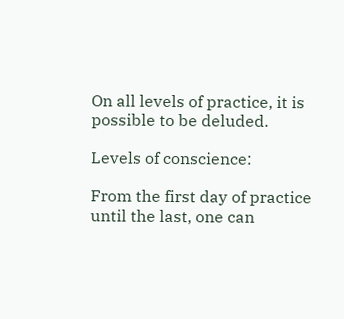On all levels of practice, it is possible to be deluded.

Levels of conscience:

From the first day of practice until the last, one can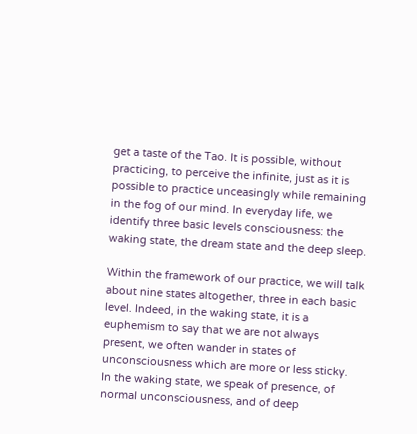get a taste of the Tao. It is possible, without practicing, to perceive the infinite, just as it is possible to practice unceasingly while remaining in the fog of our mind. In everyday life, we identify three basic levels consciousness: the waking state, the dream state and the deep sleep.

Within the framework of our practice, we will talk about nine states altogether, three in each basic level. Indeed, in the waking state, it is a euphemism to say that we are not always present, we often wander in states of unconsciousness which are more or less sticky. In the waking state, we speak of presence, of normal unconsciousness, and of deep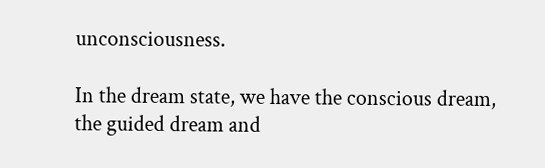unconsciousness.

In the dream state, we have the conscious dream, the guided dream and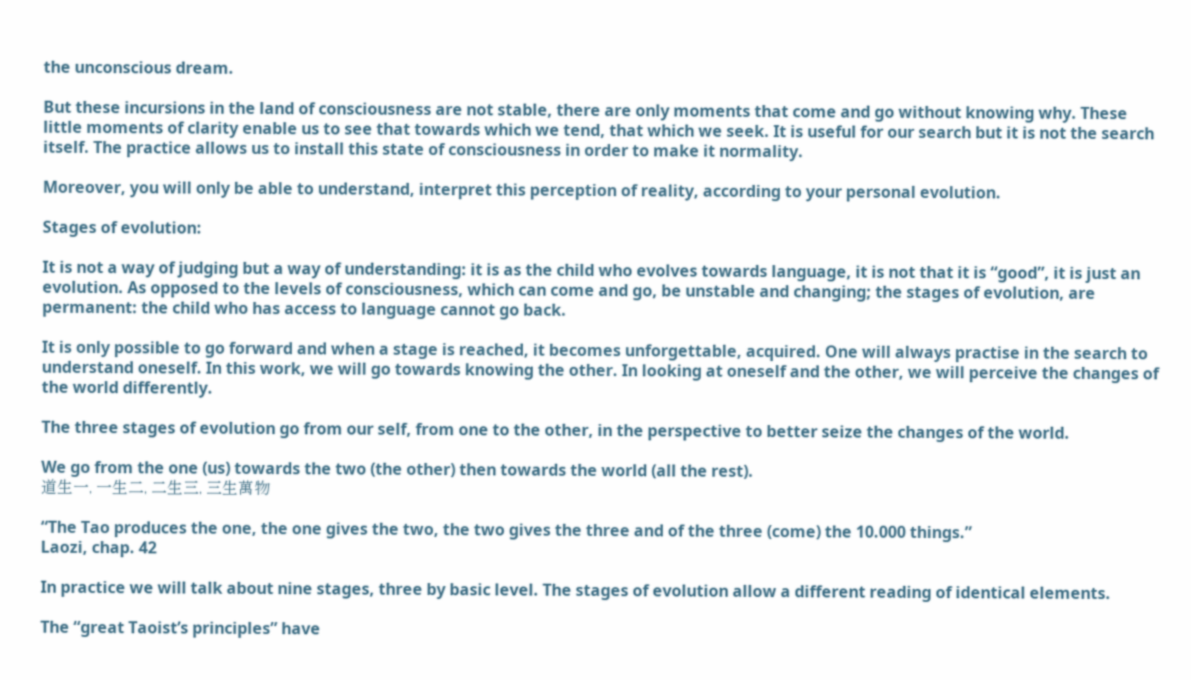the unconscious dream.

But these incursions in the land of consciousness are not stable, there are only moments that come and go without knowing why. These little moments of clarity enable us to see that towards which we tend, that which we seek. It is useful for our search but it is not the search itself. The practice allows us to install this state of consciousness in order to make it normality.

Moreover, you will only be able to understand, interpret this perception of reality, according to your personal evolution.

Stages of evolution:

It is not a way of judging but a way of understanding: it is as the child who evolves towards language, it is not that it is “good”, it is just an evolution. As opposed to the levels of consciousness, which can come and go, be unstable and changing; the stages of evolution, are permanent: the child who has access to language cannot go back.

It is only possible to go forward and when a stage is reached, it becomes unforgettable, acquired. One will always practise in the search to understand oneself. In this work, we will go towards knowing the other. In looking at oneself and the other, we will perceive the changes of the world differently.

The three stages of evolution go from our self, from one to the other, in the perspective to better seize the changes of the world.

We go from the one (us) towards the two (the other) then towards the world (all the rest).
道生一, 一生二, 二生三, 三生萬物

“The Tao produces the one, the one gives the two, the two gives the three and of the three (come) the 10.000 things.”
Laozi, chap. 42

In practice we will talk about nine stages, three by basic level. The stages of evolution allow a different reading of identical elements.

The “great Taoist’s principles” have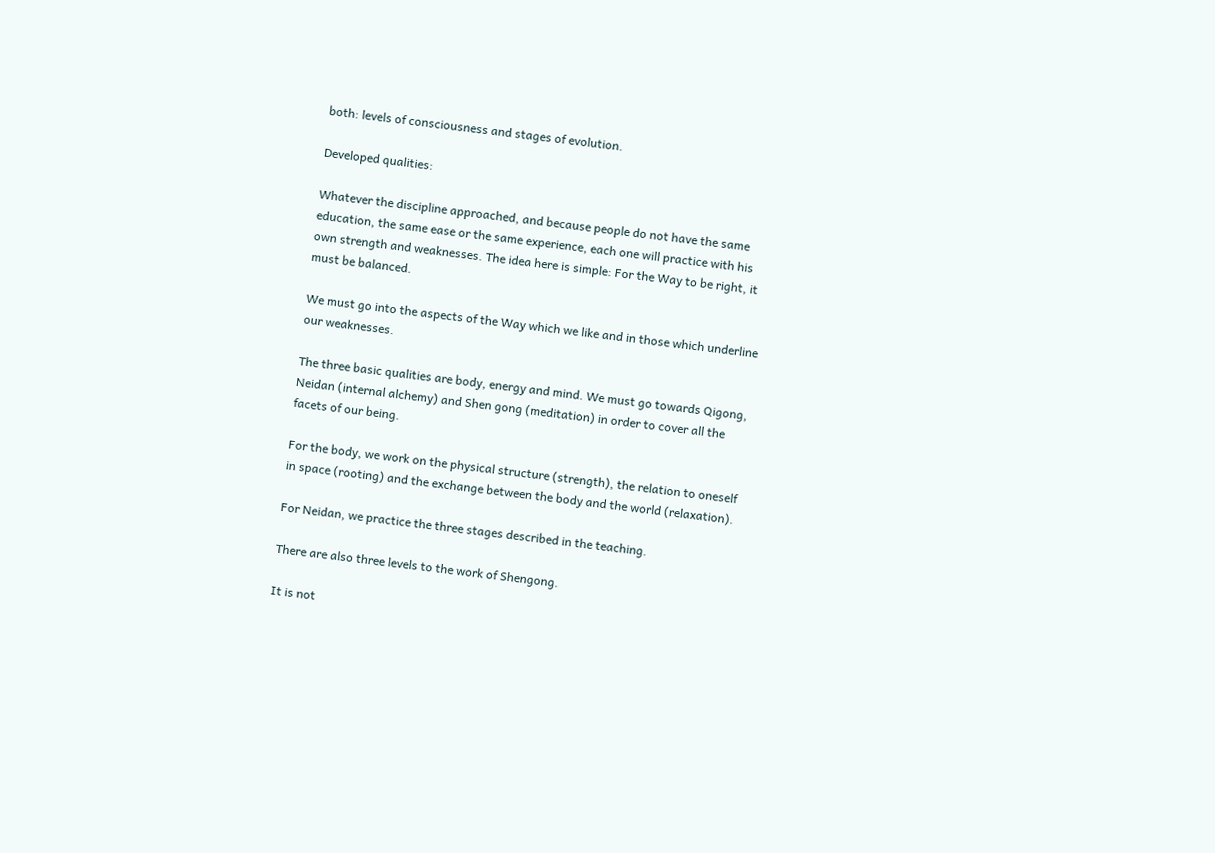both: levels of consciousness and stages of evolution.

Developed qualities:

Whatever the discipline approached, and because people do not have the same education, the same ease or the same experience, each one will practice with his own strength and weaknesses. The idea here is simple: For the Way to be right, it must be balanced.

We must go into the aspects of the Way which we like and in those which underline our weaknesses.

The three basic qualities are body, energy and mind. We must go towards Qigong, Neidan (internal alchemy) and Shen gong (meditation) in order to cover all the facets of our being.

For the body, we work on the physical structure (strength), the relation to oneself in space (rooting) and the exchange between the body and the world (relaxation).

For Neidan, we practice the three stages described in the teaching.

There are also three levels to the work of Shengong.

It is not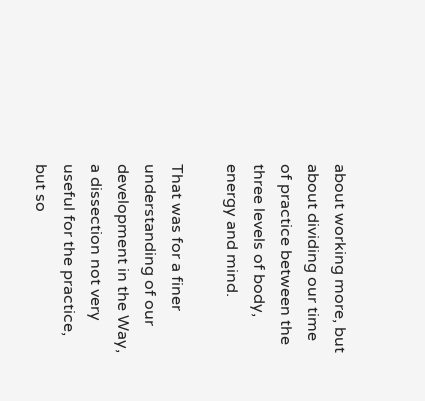about working more, but about dividing our time of practice between the three levels of body, energy and mind.

That was for a finer understanding of our development in the Way, a dissection not very useful for the practice, but so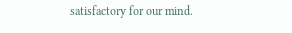satisfactory for our mind.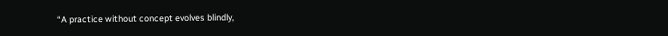“A practice without concept evolves blindly,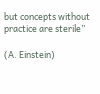but concepts without practice are sterile”

(A. Einstein)